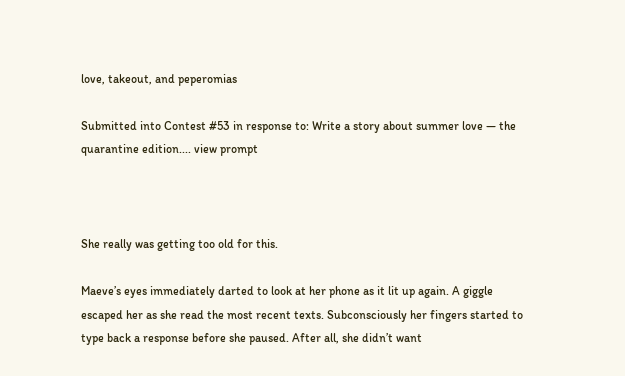love, takeout, and peperomias

Submitted into Contest #53 in response to: Write a story about summer love — the quarantine edition.... view prompt



She really was getting too old for this.

Maeve’s eyes immediately darted to look at her phone as it lit up again. A giggle escaped her as she read the most recent texts. Subconsciously her fingers started to type back a response before she paused. After all, she didn’t want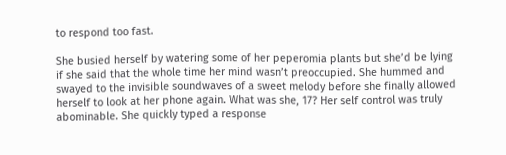to respond too fast.

She busied herself by watering some of her peperomia plants but she’d be lying if she said that the whole time her mind wasn’t preoccupied. She hummed and swayed to the invisible soundwaves of a sweet melody before she finally allowed herself to look at her phone again. What was she, 17? Her self control was truly abominable. She quickly typed a response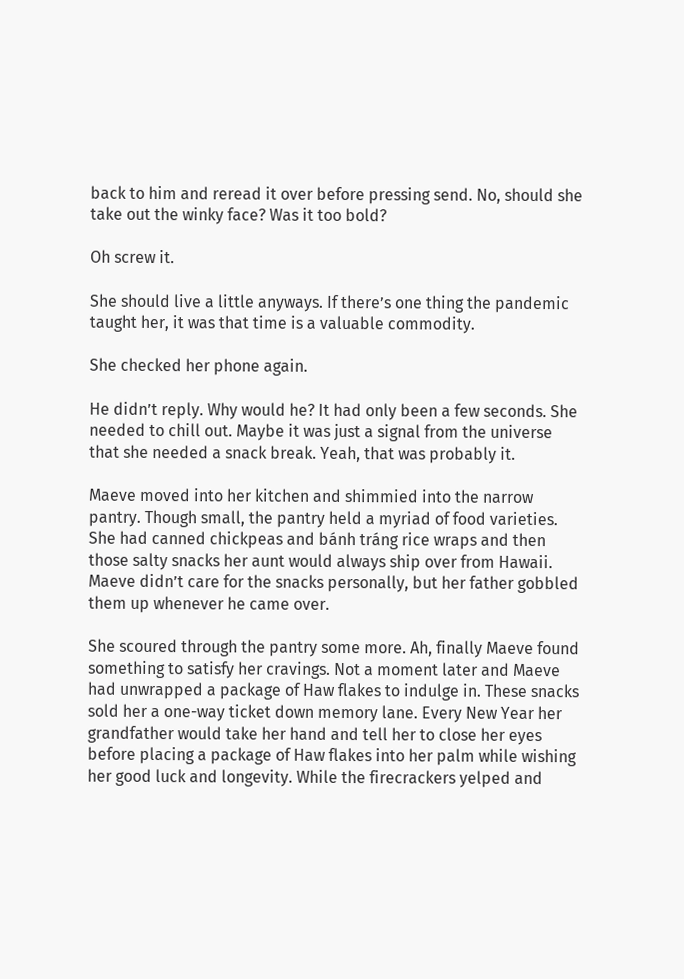back to him and reread it over before pressing send. No, should she take out the winky face? Was it too bold?

Oh screw it.

She should live a little anyways. If there’s one thing the pandemic taught her, it was that time is a valuable commodity.

She checked her phone again.

He didn’t reply. Why would he? It had only been a few seconds. She needed to chill out. Maybe it was just a signal from the universe that she needed a snack break. Yeah, that was probably it.

Maeve moved into her kitchen and shimmied into the narrow pantry. Though small, the pantry held a myriad of food varieties. She had canned chickpeas and bánh tráng rice wraps and then those salty snacks her aunt would always ship over from Hawaii. Maeve didn’t care for the snacks personally, but her father gobbled them up whenever he came over.

She scoured through the pantry some more. Ah, finally Maeve found something to satisfy her cravings. Not a moment later and Maeve had unwrapped a package of Haw flakes to indulge in. These snacks sold her a one-way ticket down memory lane. Every New Year her grandfather would take her hand and tell her to close her eyes before placing a package of Haw flakes into her palm while wishing her good luck and longevity. While the firecrackers yelped and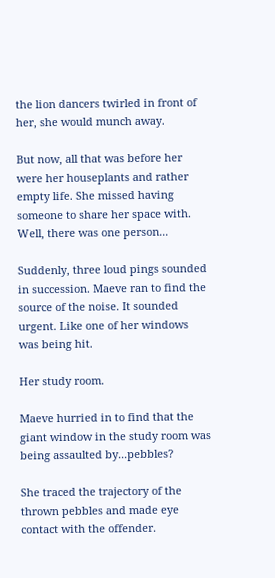the lion dancers twirled in front of her, she would munch away.

But now, all that was before her were her houseplants and rather empty life. She missed having someone to share her space with. Well, there was one person...

Suddenly, three loud pings sounded in succession. Maeve ran to find the source of the noise. It sounded urgent. Like one of her windows was being hit.

Her study room.

Maeve hurried in to find that the giant window in the study room was being assaulted by...pebbles?

She traced the trajectory of the thrown pebbles and made eye contact with the offender.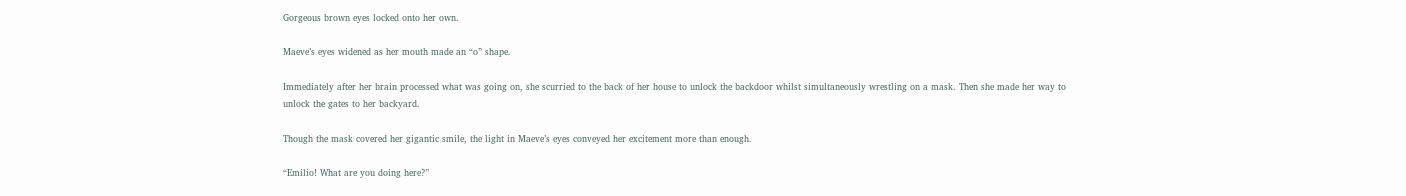Gorgeous brown eyes locked onto her own.

Maeve’s eyes widened as her mouth made an “o” shape.

Immediately after her brain processed what was going on, she scurried to the back of her house to unlock the backdoor whilst simultaneously wrestling on a mask. Then she made her way to unlock the gates to her backyard.

Though the mask covered her gigantic smile, the light in Maeve’s eyes conveyed her excitement more than enough.

“Emilio! What are you doing here?”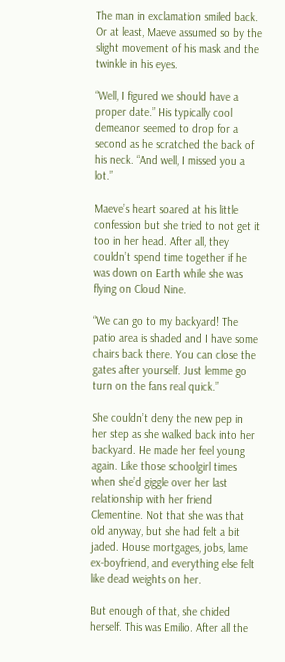The man in exclamation smiled back. Or at least, Maeve assumed so by the slight movement of his mask and the twinkle in his eyes.

“Well, I figured we should have a proper date.” His typically cool demeanor seemed to drop for a second as he scratched the back of his neck. “And well, I missed you a lot.”

Maeve’s heart soared at his little confession but she tried to not get it too in her head. After all, they couldn’t spend time together if he was down on Earth while she was flying on Cloud Nine.

“We can go to my backyard! The patio area is shaded and I have some chairs back there. You can close the gates after yourself. Just lemme go turn on the fans real quick.”

She couldn’t deny the new pep in her step as she walked back into her backyard. He made her feel young again. Like those schoolgirl times when she’d giggle over her last relationship with her friend Clementine. Not that she was that old anyway, but she had felt a bit jaded. House mortgages, jobs, lame ex-boyfriend, and everything else felt like dead weights on her.

But enough of that, she chided herself. This was Emilio. After all the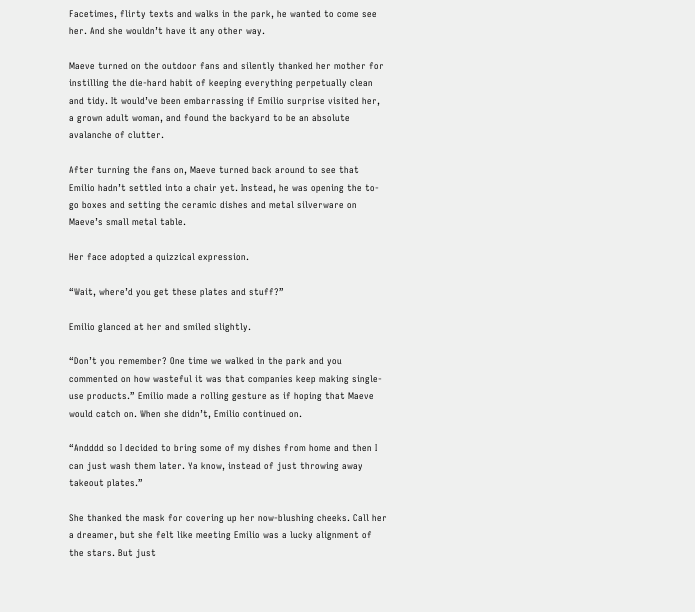Facetimes, flirty texts and walks in the park, he wanted to come see her. And she wouldn’t have it any other way.

Maeve turned on the outdoor fans and silently thanked her mother for instilling the die-hard habit of keeping everything perpetually clean and tidy. It would’ve been embarrassing if Emilio surprise visited her, a grown adult woman, and found the backyard to be an absolute avalanche of clutter.

After turning the fans on, Maeve turned back around to see that Emilio hadn’t settled into a chair yet. Instead, he was opening the to-go boxes and setting the ceramic dishes and metal silverware on Maeve’s small metal table.

Her face adopted a quizzical expression.

“Wait, where’d you get these plates and stuff?”

Emilio glanced at her and smiled slightly.

“Don’t you remember? One time we walked in the park and you commented on how wasteful it was that companies keep making single-use products.” Emilio made a rolling gesture as if hoping that Maeve would catch on. When she didn’t, Emilio continued on.

“Andddd so I decided to bring some of my dishes from home and then I can just wash them later. Ya know, instead of just throwing away takeout plates.”

She thanked the mask for covering up her now-blushing cheeks. Call her a dreamer, but she felt like meeting Emilio was a lucky alignment of the stars. But just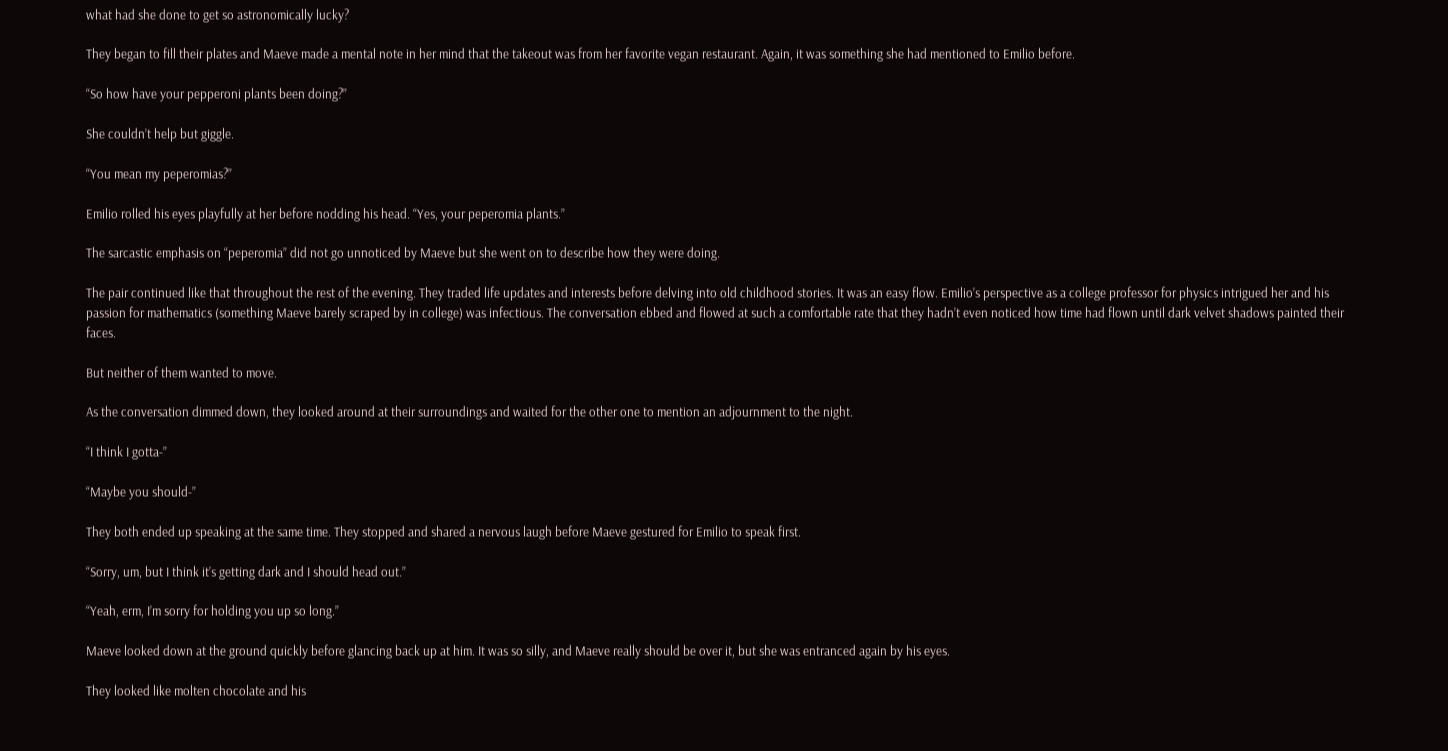what had she done to get so astronomically lucky?

They began to fill their plates and Maeve made a mental note in her mind that the takeout was from her favorite vegan restaurant. Again, it was something she had mentioned to Emilio before.

“So how have your pepperoni plants been doing?”

She couldn’t help but giggle.

“You mean my peperomias?”

Emilio rolled his eyes playfully at her before nodding his head. “Yes, your peperomia plants.”

The sarcastic emphasis on “peperomia” did not go unnoticed by Maeve but she went on to describe how they were doing.

The pair continued like that throughout the rest of the evening. They traded life updates and interests before delving into old childhood stories. It was an easy flow. Emilio’s perspective as a college professor for physics intrigued her and his passion for mathematics (something Maeve barely scraped by in college) was infectious. The conversation ebbed and flowed at such a comfortable rate that they hadn’t even noticed how time had flown until dark velvet shadows painted their faces.

But neither of them wanted to move.

As the conversation dimmed down, they looked around at their surroundings and waited for the other one to mention an adjournment to the night.

“I think I gotta-”

“Maybe you should-”

They both ended up speaking at the same time. They stopped and shared a nervous laugh before Maeve gestured for Emilio to speak first.

“Sorry, um, but I think it’s getting dark and I should head out.”

“Yeah, erm, I’m sorry for holding you up so long.”

Maeve looked down at the ground quickly before glancing back up at him. It was so silly, and Maeve really should be over it, but she was entranced again by his eyes.

They looked like molten chocolate and his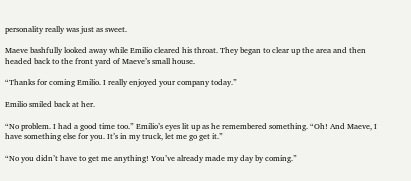personality really was just as sweet.

Maeve bashfully looked away while Emilio cleared his throat. They began to clear up the area and then headed back to the front yard of Maeve’s small house.

“Thanks for coming Emilio. I really enjoyed your company today.”

Emilio smiled back at her.

“No problem. I had a good time too.” Emilio’s eyes lit up as he remembered something. “Oh! And Maeve, I have something else for you. It’s in my truck, let me go get it.”

“No you didn’t have to get me anything! You’ve already made my day by coming.”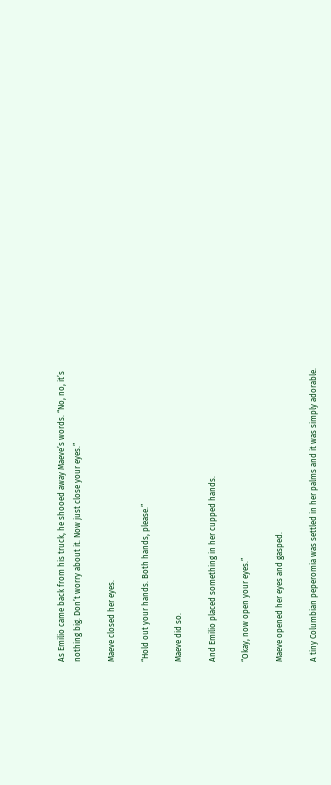As Emilio came back from his truck, he shooed away Maeve’s words. “No, no, it’s nothing big. Don’t worry about it. Now just close your eyes.”

Maeve closed her eyes.

“Hold out your hands. Both hands, please.”

Maeve did so.

And Emilio placed something in her cupped hands.

“Okay, now open your eyes.”

Maeve opened her eyes and gasped.

A tiny Columbian peperomia was settled in her palms and it was simply adorable.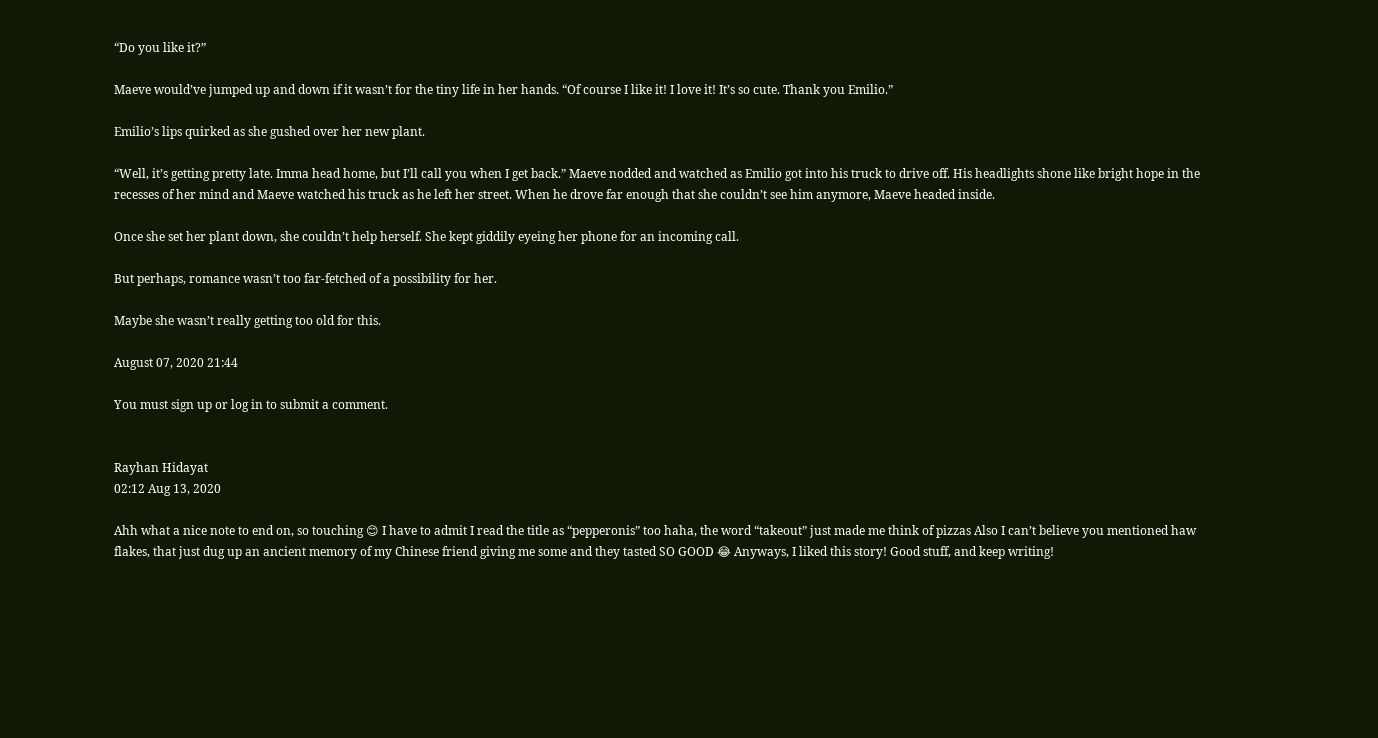“Do you like it?”

Maeve would’ve jumped up and down if it wasn’t for the tiny life in her hands. “Of course I like it! I love it! It’s so cute. Thank you Emilio.”

Emilio’s lips quirked as she gushed over her new plant.

“Well, it’s getting pretty late. Imma head home, but I’ll call you when I get back.” Maeve nodded and watched as Emilio got into his truck to drive off. His headlights shone like bright hope in the recesses of her mind and Maeve watched his truck as he left her street. When he drove far enough that she couldn’t see him anymore, Maeve headed inside.

Once she set her plant down, she couldn’t help herself. She kept giddily eyeing her phone for an incoming call.

But perhaps, romance wasn’t too far-fetched of a possibility for her.

Maybe she wasn’t really getting too old for this.

August 07, 2020 21:44

You must sign up or log in to submit a comment.


Rayhan Hidayat
02:12 Aug 13, 2020

Ahh what a nice note to end on, so touching 😊 I have to admit I read the title as “pepperonis” too haha, the word “takeout” just made me think of pizzas Also I can’t believe you mentioned haw flakes, that just dug up an ancient memory of my Chinese friend giving me some and they tasted SO GOOD 😂 Anyways, I liked this story! Good stuff, and keep writing!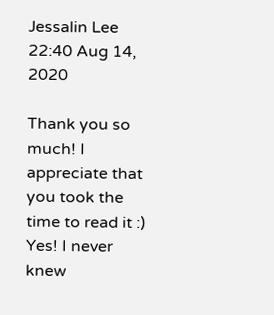Jessalin Lee
22:40 Aug 14, 2020

Thank you so much! I appreciate that you took the time to read it :) Yes! I never knew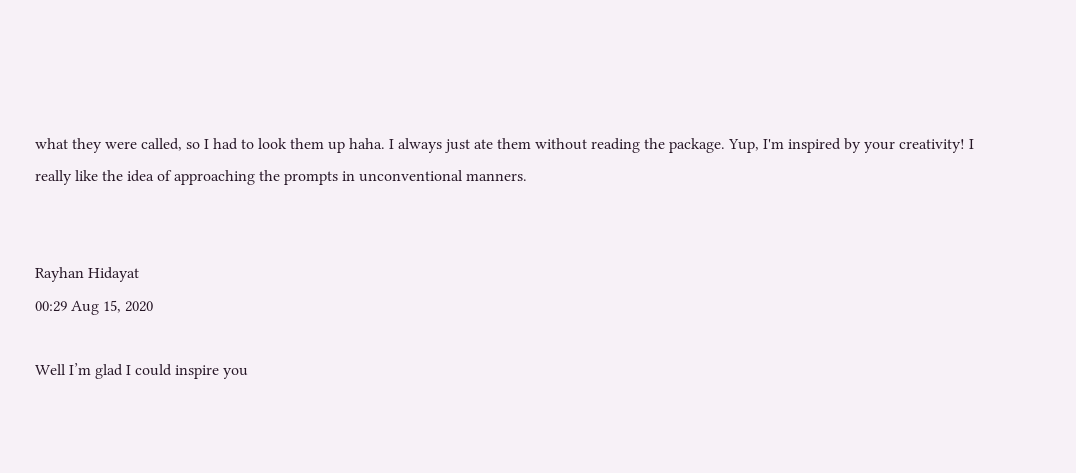what they were called, so I had to look them up haha. I always just ate them without reading the package. Yup, I'm inspired by your creativity! I really like the idea of approaching the prompts in unconventional manners.


Rayhan Hidayat
00:29 Aug 15, 2020

Well I’m glad I could inspire you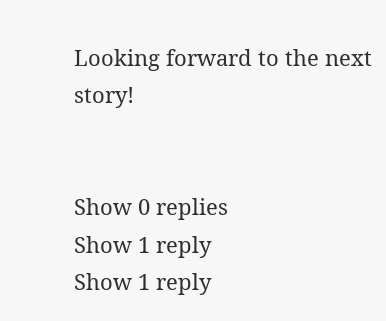Looking forward to the next story!


Show 0 replies
Show 1 reply
Show 1 reply